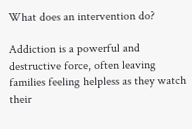What does an intervention do?

Addiction is a powerful and destructive force, often leaving families feeling helpless as they watch their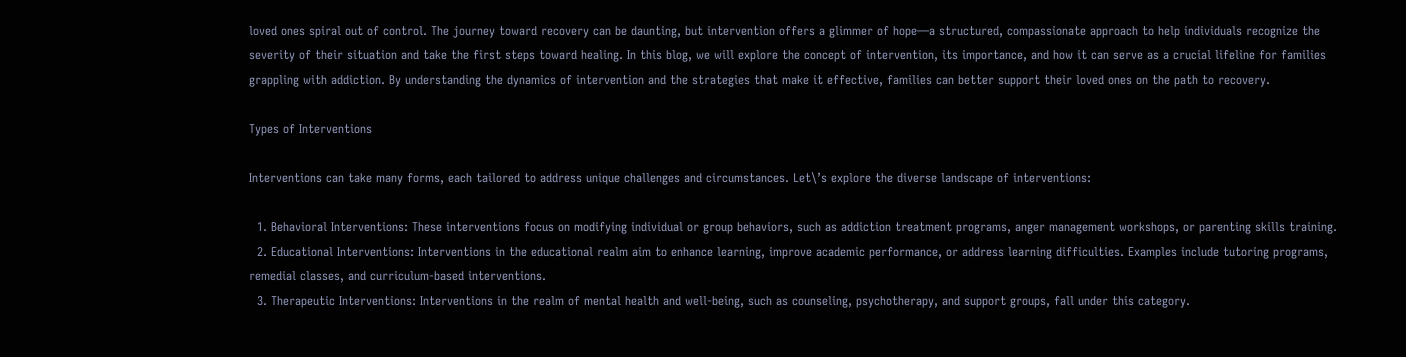loved ones spiral out of control. The journey toward recovery can be daunting, but intervention offers a glimmer of hope—a structured, compassionate approach to help individuals recognize the severity of their situation and take the first steps toward healing. In this blog, we will explore the concept of intervention, its importance, and how it can serve as a crucial lifeline for families grappling with addiction. By understanding the dynamics of intervention and the strategies that make it effective, families can better support their loved ones on the path to recovery.

Types of Interventions

Interventions can take many forms, each tailored to address unique challenges and circumstances. Let\’s explore the diverse landscape of interventions:

  1. Behavioral Interventions: These interventions focus on modifying individual or group behaviors, such as addiction treatment programs, anger management workshops, or parenting skills training.
  2. Educational Interventions: Interventions in the educational realm aim to enhance learning, improve academic performance, or address learning difficulties. Examples include tutoring programs, remedial classes, and curriculum-based interventions.
  3. Therapeutic Interventions: Interventions in the realm of mental health and well-being, such as counseling, psychotherapy, and support groups, fall under this category.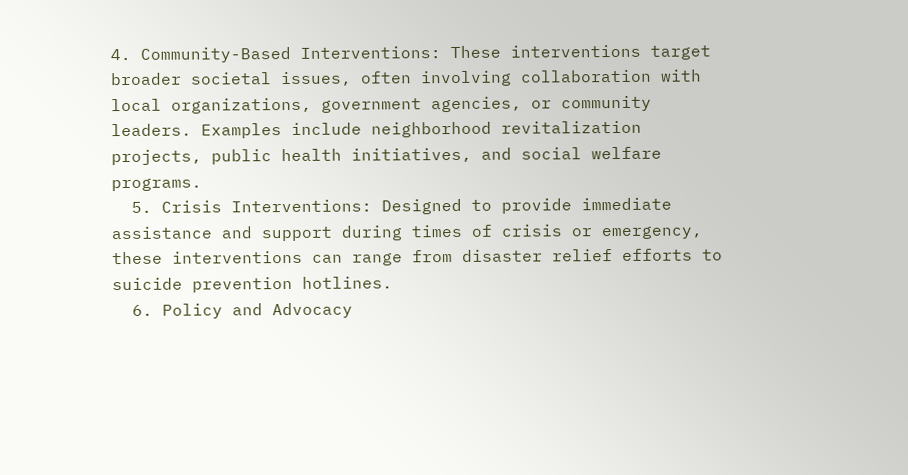4. Community-Based Interventions: These interventions target broader societal issues, often involving collaboration with local organizations, government agencies, or community leaders. Examples include neighborhood revitalization projects, public health initiatives, and social welfare programs.
  5. Crisis Interventions: Designed to provide immediate assistance and support during times of crisis or emergency, these interventions can range from disaster relief efforts to suicide prevention hotlines.
  6. Policy and Advocacy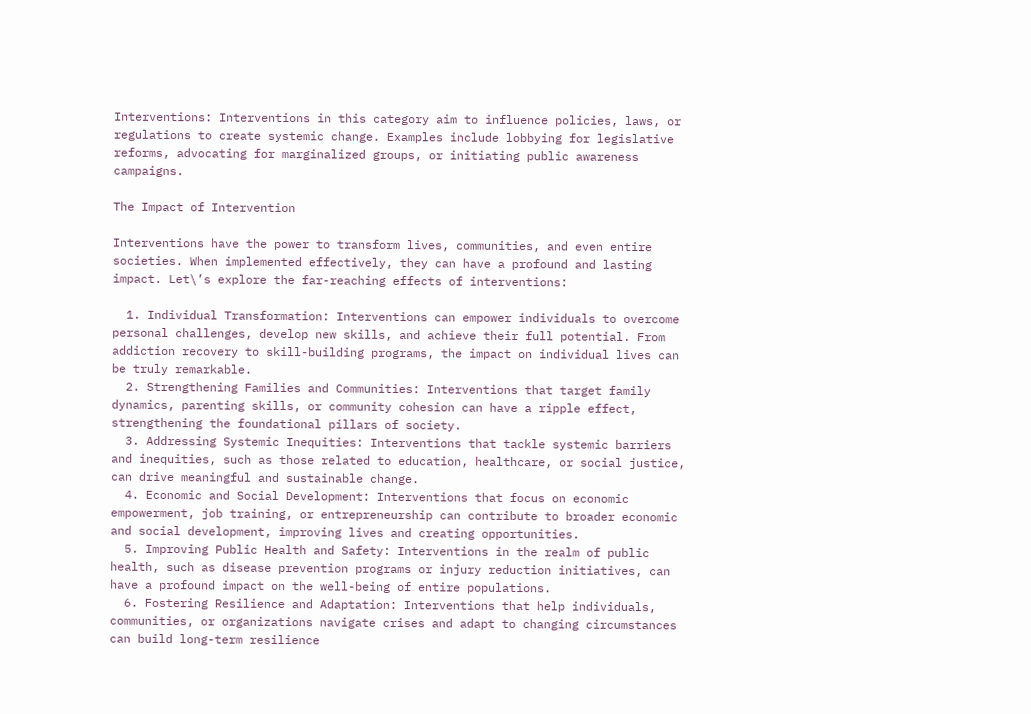Interventions: Interventions in this category aim to influence policies, laws, or regulations to create systemic change. Examples include lobbying for legislative reforms, advocating for marginalized groups, or initiating public awareness campaigns.

The Impact of Intervention

Interventions have the power to transform lives, communities, and even entire societies. When implemented effectively, they can have a profound and lasting impact. Let\’s explore the far-reaching effects of interventions:

  1. Individual Transformation: Interventions can empower individuals to overcome personal challenges, develop new skills, and achieve their full potential. From addiction recovery to skill-building programs, the impact on individual lives can be truly remarkable.
  2. Strengthening Families and Communities: Interventions that target family dynamics, parenting skills, or community cohesion can have a ripple effect, strengthening the foundational pillars of society.
  3. Addressing Systemic Inequities: Interventions that tackle systemic barriers and inequities, such as those related to education, healthcare, or social justice, can drive meaningful and sustainable change.
  4. Economic and Social Development: Interventions that focus on economic empowerment, job training, or entrepreneurship can contribute to broader economic and social development, improving lives and creating opportunities.
  5. Improving Public Health and Safety: Interventions in the realm of public health, such as disease prevention programs or injury reduction initiatives, can have a profound impact on the well-being of entire populations.
  6. Fostering Resilience and Adaptation: Interventions that help individuals, communities, or organizations navigate crises and adapt to changing circumstances can build long-term resilience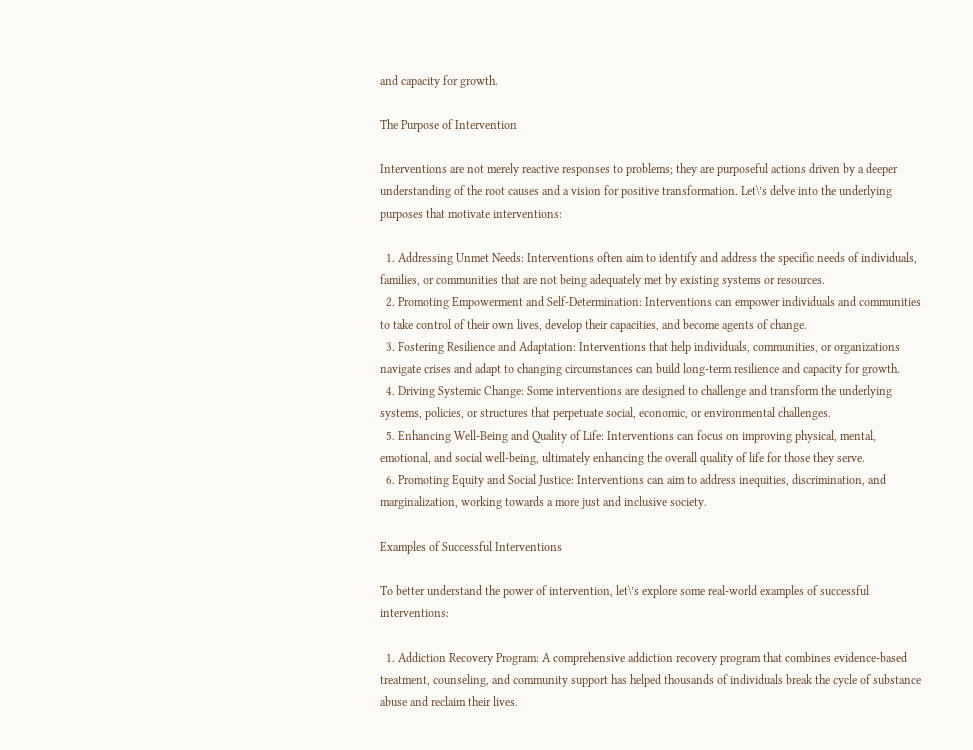and capacity for growth.

The Purpose of Intervention

Interventions are not merely reactive responses to problems; they are purposeful actions driven by a deeper understanding of the root causes and a vision for positive transformation. Let\’s delve into the underlying purposes that motivate interventions:

  1. Addressing Unmet Needs: Interventions often aim to identify and address the specific needs of individuals, families, or communities that are not being adequately met by existing systems or resources.
  2. Promoting Empowerment and Self-Determination: Interventions can empower individuals and communities to take control of their own lives, develop their capacities, and become agents of change.
  3. Fostering Resilience and Adaptation: Interventions that help individuals, communities, or organizations navigate crises and adapt to changing circumstances can build long-term resilience and capacity for growth.
  4. Driving Systemic Change: Some interventions are designed to challenge and transform the underlying systems, policies, or structures that perpetuate social, economic, or environmental challenges.
  5. Enhancing Well-Being and Quality of Life: Interventions can focus on improving physical, mental, emotional, and social well-being, ultimately enhancing the overall quality of life for those they serve.
  6. Promoting Equity and Social Justice: Interventions can aim to address inequities, discrimination, and marginalization, working towards a more just and inclusive society.

Examples of Successful Interventions

To better understand the power of intervention, let\’s explore some real-world examples of successful interventions:

  1. Addiction Recovery Program: A comprehensive addiction recovery program that combines evidence-based treatment, counseling, and community support has helped thousands of individuals break the cycle of substance abuse and reclaim their lives.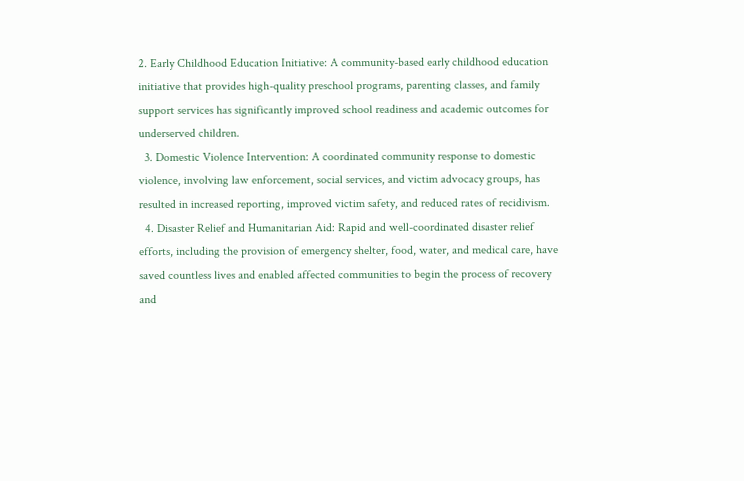2. Early Childhood Education Initiative: A community-based early childhood education initiative that provides high-quality preschool programs, parenting classes, and family support services has significantly improved school readiness and academic outcomes for underserved children.
  3. Domestic Violence Intervention: A coordinated community response to domestic violence, involving law enforcement, social services, and victim advocacy groups, has resulted in increased reporting, improved victim safety, and reduced rates of recidivism.
  4. Disaster Relief and Humanitarian Aid: Rapid and well-coordinated disaster relief efforts, including the provision of emergency shelter, food, water, and medical care, have saved countless lives and enabled affected communities to begin the process of recovery and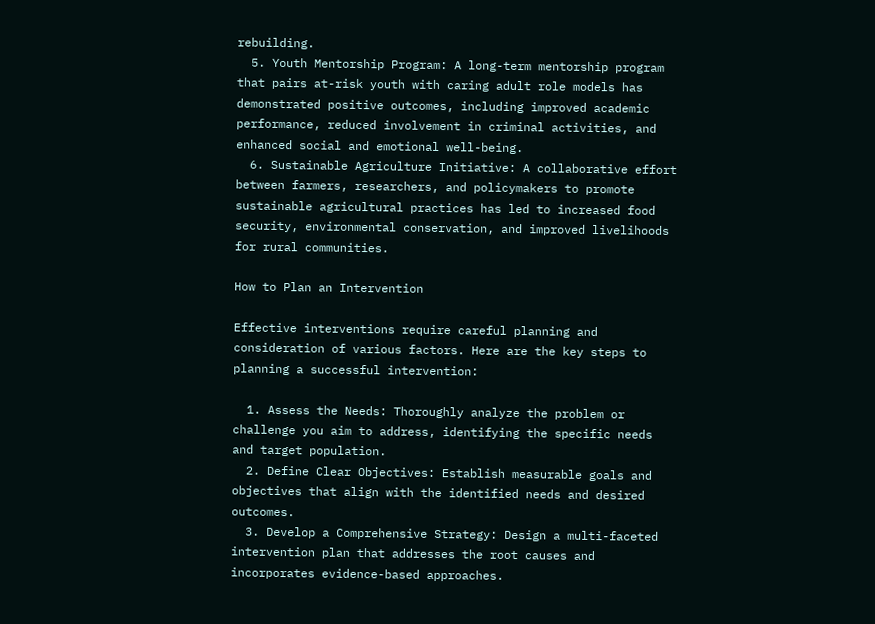rebuilding.
  5. Youth Mentorship Program: A long-term mentorship program that pairs at-risk youth with caring adult role models has demonstrated positive outcomes, including improved academic performance, reduced involvement in criminal activities, and enhanced social and emotional well-being.
  6. Sustainable Agriculture Initiative: A collaborative effort between farmers, researchers, and policymakers to promote sustainable agricultural practices has led to increased food security, environmental conservation, and improved livelihoods for rural communities.

How to Plan an Intervention

Effective interventions require careful planning and consideration of various factors. Here are the key steps to planning a successful intervention:

  1. Assess the Needs: Thoroughly analyze the problem or challenge you aim to address, identifying the specific needs and target population.
  2. Define Clear Objectives: Establish measurable goals and objectives that align with the identified needs and desired outcomes.
  3. Develop a Comprehensive Strategy: Design a multi-faceted intervention plan that addresses the root causes and incorporates evidence-based approaches.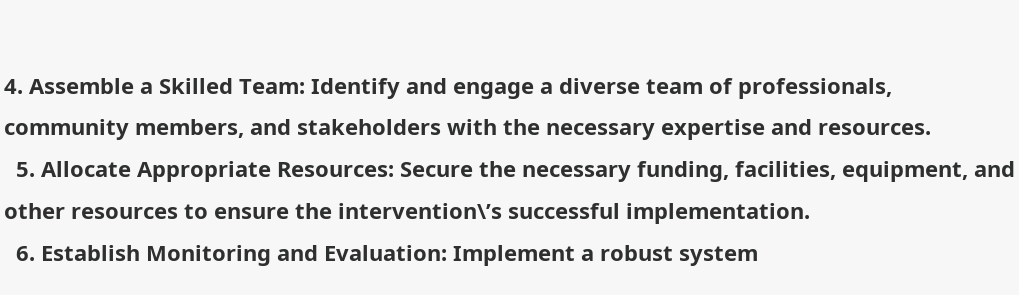4. Assemble a Skilled Team: Identify and engage a diverse team of professionals, community members, and stakeholders with the necessary expertise and resources.
  5. Allocate Appropriate Resources: Secure the necessary funding, facilities, equipment, and other resources to ensure the intervention\’s successful implementation.
  6. Establish Monitoring and Evaluation: Implement a robust system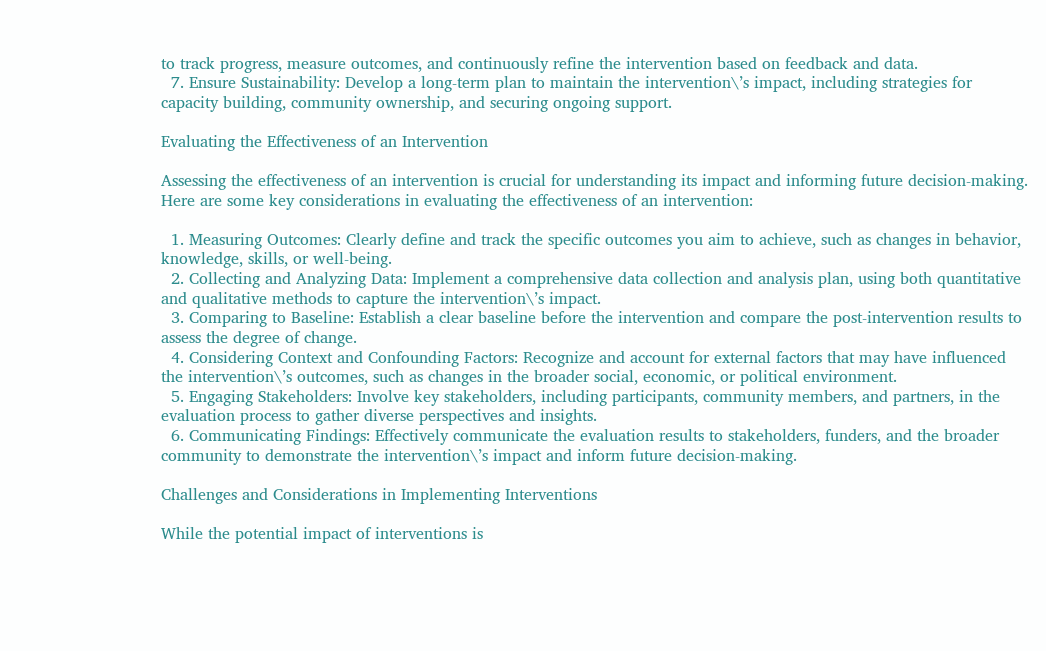to track progress, measure outcomes, and continuously refine the intervention based on feedback and data.
  7. Ensure Sustainability: Develop a long-term plan to maintain the intervention\’s impact, including strategies for capacity building, community ownership, and securing ongoing support.

Evaluating the Effectiveness of an Intervention

Assessing the effectiveness of an intervention is crucial for understanding its impact and informing future decision-making. Here are some key considerations in evaluating the effectiveness of an intervention:

  1. Measuring Outcomes: Clearly define and track the specific outcomes you aim to achieve, such as changes in behavior, knowledge, skills, or well-being.
  2. Collecting and Analyzing Data: Implement a comprehensive data collection and analysis plan, using both quantitative and qualitative methods to capture the intervention\’s impact.
  3. Comparing to Baseline: Establish a clear baseline before the intervention and compare the post-intervention results to assess the degree of change.
  4. Considering Context and Confounding Factors: Recognize and account for external factors that may have influenced the intervention\’s outcomes, such as changes in the broader social, economic, or political environment.
  5. Engaging Stakeholders: Involve key stakeholders, including participants, community members, and partners, in the evaluation process to gather diverse perspectives and insights.
  6. Communicating Findings: Effectively communicate the evaluation results to stakeholders, funders, and the broader community to demonstrate the intervention\’s impact and inform future decision-making.

Challenges and Considerations in Implementing Interventions

While the potential impact of interventions is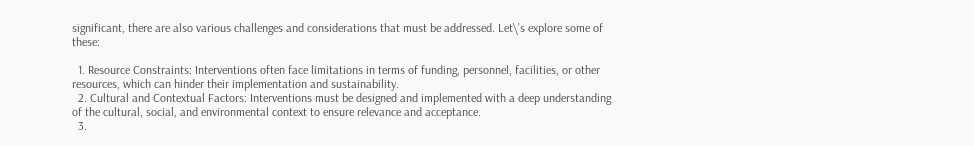significant, there are also various challenges and considerations that must be addressed. Let\’s explore some of these:

  1. Resource Constraints: Interventions often face limitations in terms of funding, personnel, facilities, or other resources, which can hinder their implementation and sustainability.
  2. Cultural and Contextual Factors: Interventions must be designed and implemented with a deep understanding of the cultural, social, and environmental context to ensure relevance and acceptance.
  3.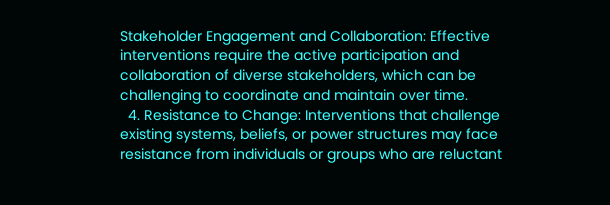Stakeholder Engagement and Collaboration: Effective interventions require the active participation and collaboration of diverse stakeholders, which can be challenging to coordinate and maintain over time.
  4. Resistance to Change: Interventions that challenge existing systems, beliefs, or power structures may face resistance from individuals or groups who are reluctant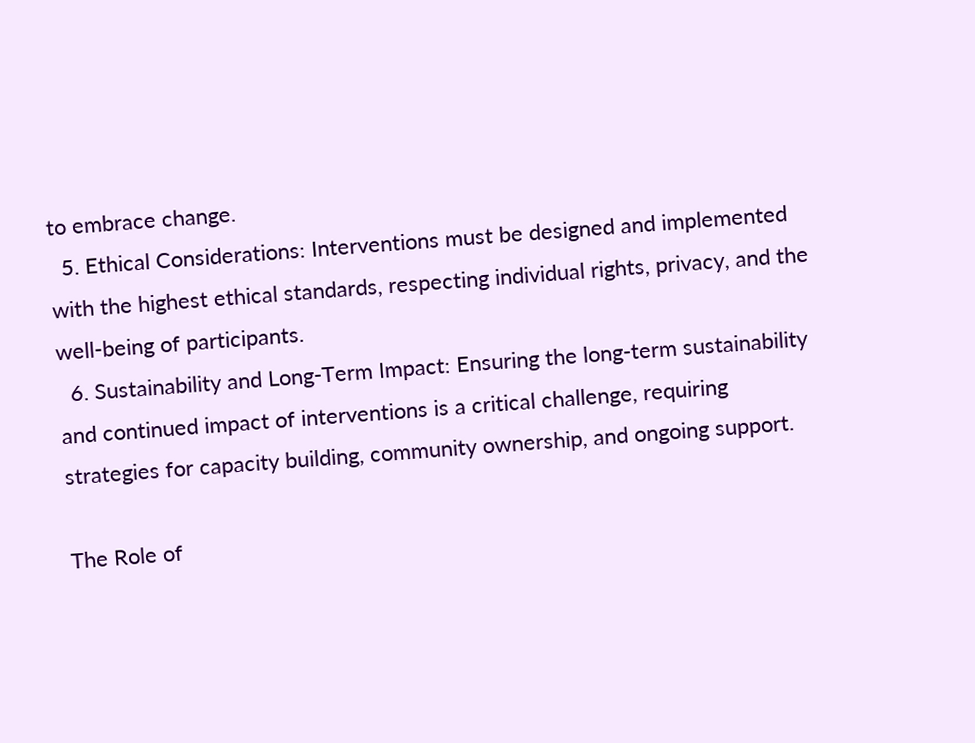to embrace change.
  5. Ethical Considerations: Interventions must be designed and implemented with the highest ethical standards, respecting individual rights, privacy, and the well-being of participants.
  6. Sustainability and Long-Term Impact: Ensuring the long-term sustainability and continued impact of interventions is a critical challenge, requiring strategies for capacity building, community ownership, and ongoing support.

The Role of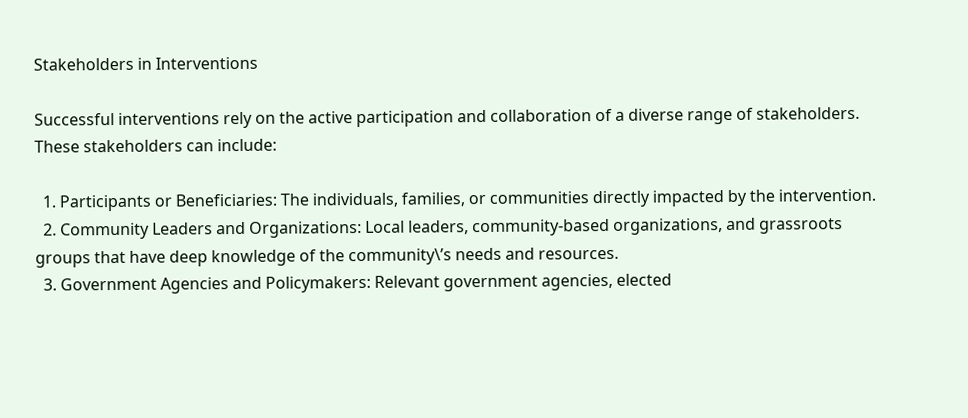Stakeholders in Interventions

Successful interventions rely on the active participation and collaboration of a diverse range of stakeholders. These stakeholders can include:

  1. Participants or Beneficiaries: The individuals, families, or communities directly impacted by the intervention.
  2. Community Leaders and Organizations: Local leaders, community-based organizations, and grassroots groups that have deep knowledge of the community\’s needs and resources.
  3. Government Agencies and Policymakers: Relevant government agencies, elected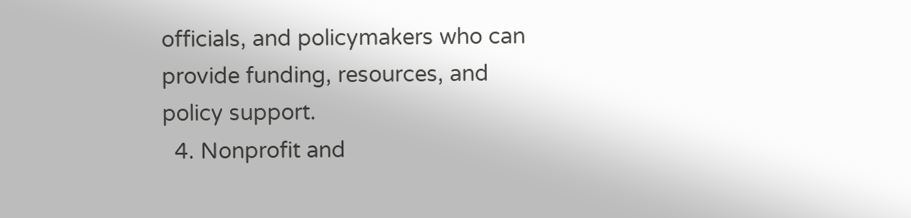officials, and policymakers who can provide funding, resources, and policy support.
  4. Nonprofit and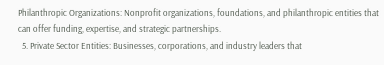Philanthropic Organizations: Nonprofit organizations, foundations, and philanthropic entities that can offer funding, expertise, and strategic partnerships.
  5. Private Sector Entities: Businesses, corporations, and industry leaders that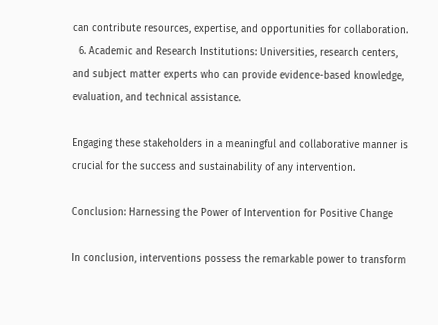can contribute resources, expertise, and opportunities for collaboration.
  6. Academic and Research Institutions: Universities, research centers, and subject matter experts who can provide evidence-based knowledge, evaluation, and technical assistance.

Engaging these stakeholders in a meaningful and collaborative manner is crucial for the success and sustainability of any intervention.

Conclusion: Harnessing the Power of Intervention for Positive Change

In conclusion, interventions possess the remarkable power to transform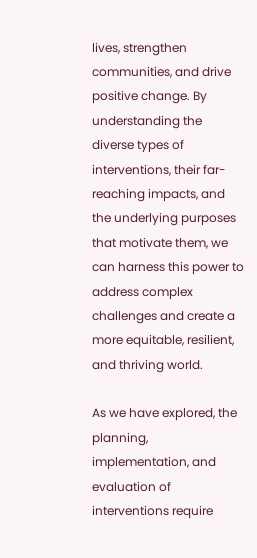lives, strengthen communities, and drive positive change. By understanding the diverse types of interventions, their far-reaching impacts, and the underlying purposes that motivate them, we can harness this power to address complex challenges and create a more equitable, resilient, and thriving world.

As we have explored, the planning, implementation, and evaluation of interventions require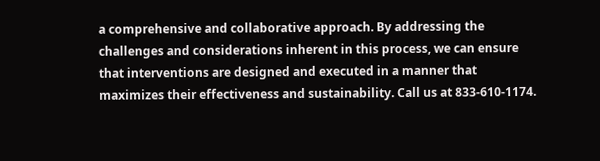a comprehensive and collaborative approach. By addressing the challenges and considerations inherent in this process, we can ensure that interventions are designed and executed in a manner that maximizes their effectiveness and sustainability. Call us at 833-610-1174.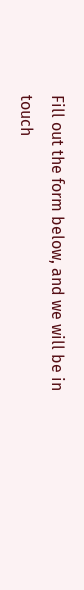Fill out the form below, and we will be in touch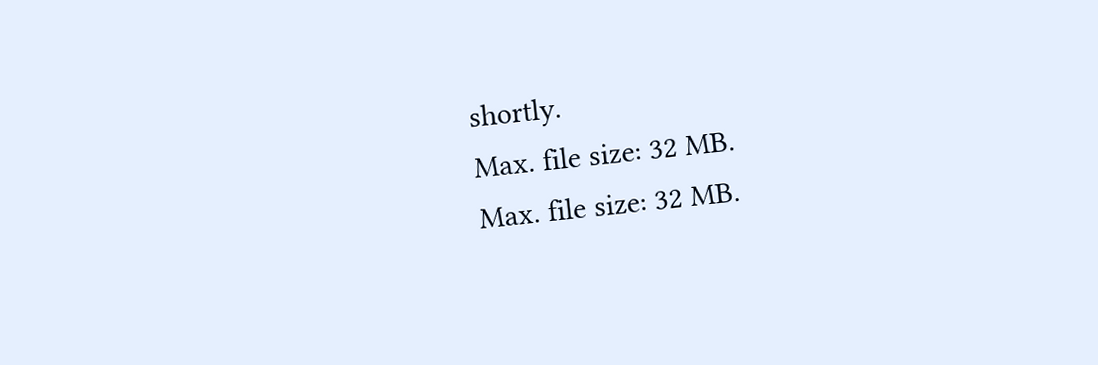shortly.
Max. file size: 32 MB.
Max. file size: 32 MB.